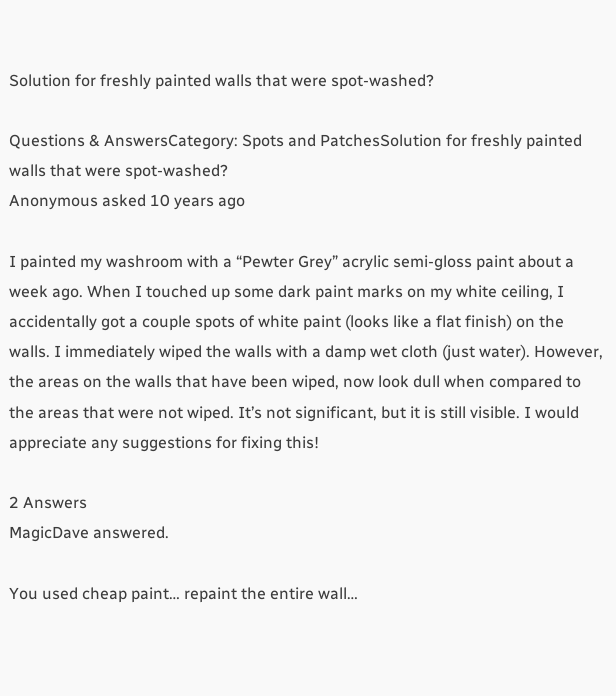Solution for freshly painted walls that were spot-washed?

Questions & AnswersCategory: Spots and PatchesSolution for freshly painted walls that were spot-washed?
Anonymous asked 10 years ago

I painted my washroom with a “Pewter Grey” acrylic semi-gloss paint about a week ago. When I touched up some dark paint marks on my white ceiling, I accidentally got a couple spots of white paint (looks like a flat finish) on the walls. I immediately wiped the walls with a damp wet cloth (just water). However, the areas on the walls that have been wiped, now look dull when compared to the areas that were not wiped. It’s not significant, but it is still visible. I would appreciate any suggestions for fixing this!

2 Answers
MagicDave answered.

You used cheap paint… repaint the entire wall…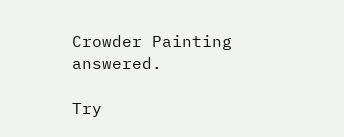Crowder Painting answered.

Try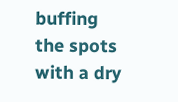buffing the spots with a dry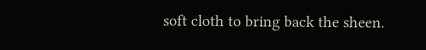soft cloth to bring back the sheen.